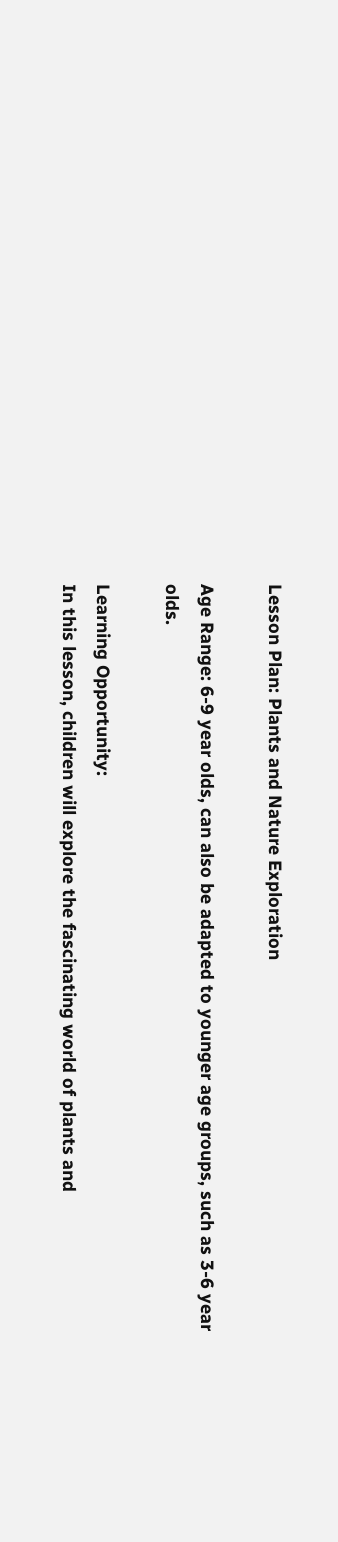Lesson Plan: Plants and Nature Exploration

Age Range: 6-9 year olds, can also be adapted to younger age groups, such as 3-6 year olds.

Learning Opportunity:
In this lesson, children will explore the fascinating world of plants and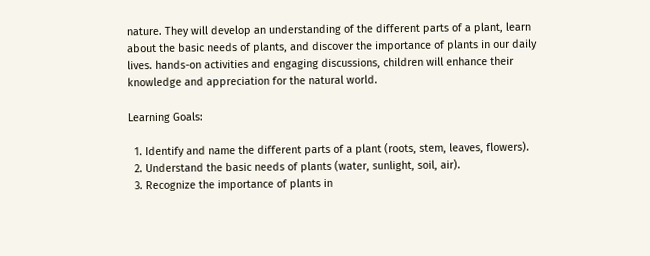nature. They will develop an understanding of the different parts of a plant, learn about the basic needs of plants, and discover the importance of plants in our daily lives. hands-on activities and engaging discussions, children will enhance their knowledge and appreciation for the natural world.

Learning Goals:

  1. Identify and name the different parts of a plant (roots, stem, leaves, flowers).
  2. Understand the basic needs of plants (water, sunlight, soil, air).
  3. Recognize the importance of plants in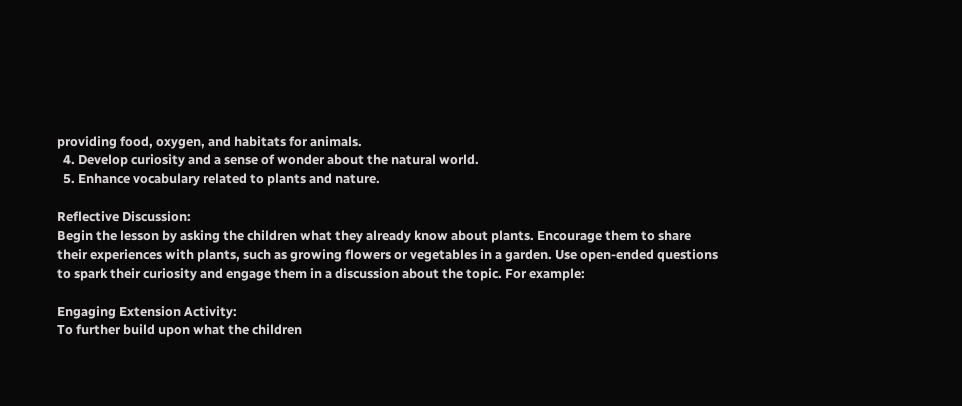providing food, oxygen, and habitats for animals.
  4. Develop curiosity and a sense of wonder about the natural world.
  5. Enhance vocabulary related to plants and nature.

Reflective Discussion:
Begin the lesson by asking the children what they already know about plants. Encourage them to share their experiences with plants, such as growing flowers or vegetables in a garden. Use open-ended questions to spark their curiosity and engage them in a discussion about the topic. For example:

Engaging Extension Activity:
To further build upon what the children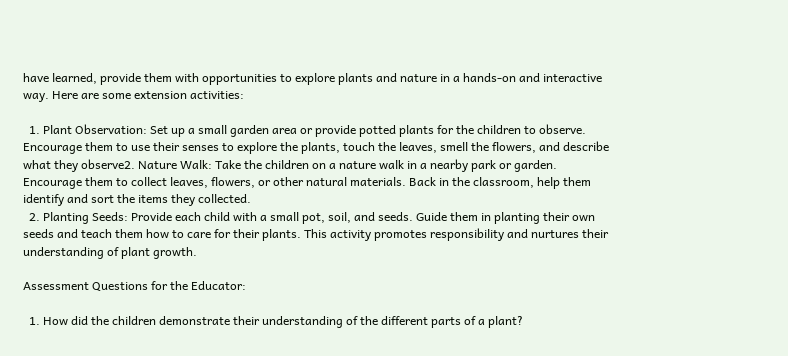have learned, provide them with opportunities to explore plants and nature in a hands-on and interactive way. Here are some extension activities:

  1. Plant Observation: Set up a small garden area or provide potted plants for the children to observe. Encourage them to use their senses to explore the plants, touch the leaves, smell the flowers, and describe what they observe2. Nature Walk: Take the children on a nature walk in a nearby park or garden. Encourage them to collect leaves, flowers, or other natural materials. Back in the classroom, help them identify and sort the items they collected.
  2. Planting Seeds: Provide each child with a small pot, soil, and seeds. Guide them in planting their own seeds and teach them how to care for their plants. This activity promotes responsibility and nurtures their understanding of plant growth.

Assessment Questions for the Educator:

  1. How did the children demonstrate their understanding of the different parts of a plant?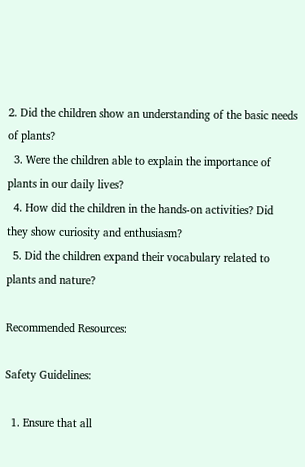2. Did the children show an understanding of the basic needs of plants?
  3. Were the children able to explain the importance of plants in our daily lives?
  4. How did the children in the hands-on activities? Did they show curiosity and enthusiasm?
  5. Did the children expand their vocabulary related to plants and nature?

Recommended Resources:

Safety Guidelines:

  1. Ensure that all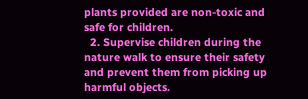plants provided are non-toxic and safe for children.
  2. Supervise children during the nature walk to ensure their safety and prevent them from picking up harmful objects.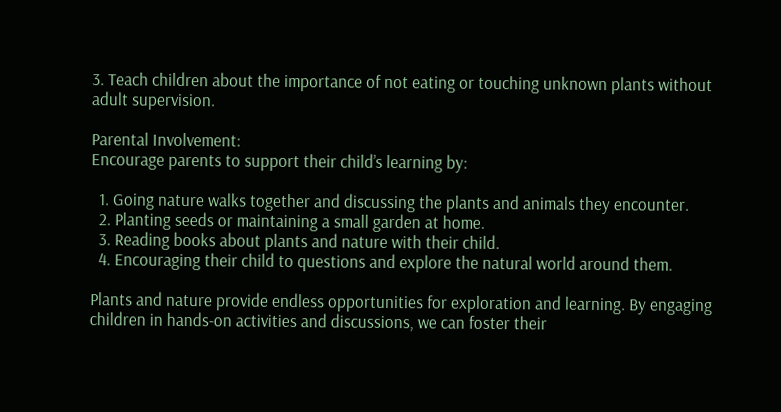3. Teach children about the importance of not eating or touching unknown plants without adult supervision.

Parental Involvement:
Encourage parents to support their child’s learning by:

  1. Going nature walks together and discussing the plants and animals they encounter.
  2. Planting seeds or maintaining a small garden at home.
  3. Reading books about plants and nature with their child.
  4. Encouraging their child to questions and explore the natural world around them.

Plants and nature provide endless opportunities for exploration and learning. By engaging children in hands-on activities and discussions, we can foster their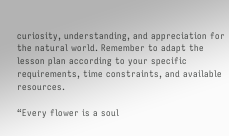curiosity, understanding, and appreciation for the natural world. Remember to adapt the lesson plan according to your specific requirements, time constraints, and available resources.

“Every flower is a soul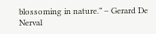blossoming in nature.” – Gerard De Nerval